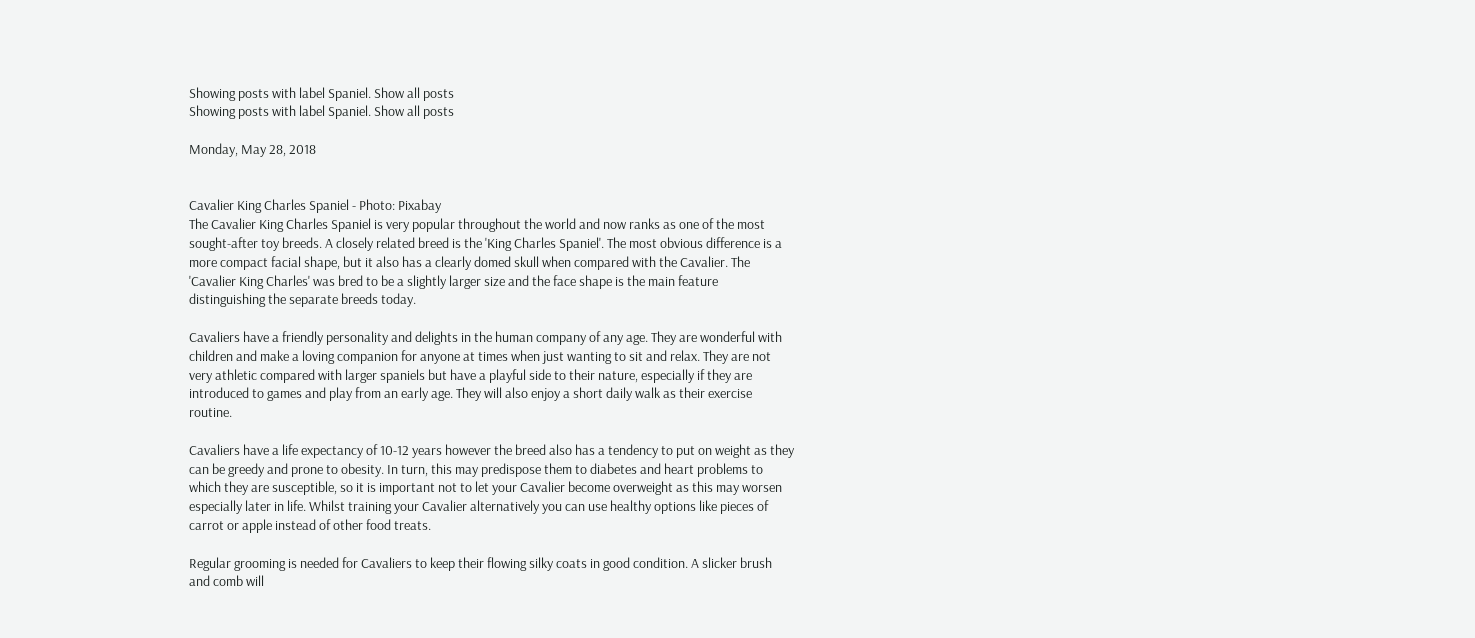Showing posts with label Spaniel. Show all posts
Showing posts with label Spaniel. Show all posts

Monday, May 28, 2018


Cavalier King Charles Spaniel - Photo: Pixabay
The Cavalier King Charles Spaniel is very popular throughout the world and now ranks as one of the most sought-after toy breeds. A closely related breed is the 'King Charles Spaniel'. The most obvious difference is a more compact facial shape, but it also has a clearly domed skull when compared with the Cavalier. The 'Cavalier King Charles' was bred to be a slightly larger size and the face shape is the main feature distinguishing the separate breeds today.

Cavaliers have a friendly personality and delights in the human company of any age. They are wonderful with children and make a loving companion for anyone at times when just wanting to sit and relax. They are not very athletic compared with larger spaniels but have a playful side to their nature, especially if they are introduced to games and play from an early age. They will also enjoy a short daily walk as their exercise routine.

Cavaliers have a life expectancy of 10-12 years however the breed also has a tendency to put on weight as they can be greedy and prone to obesity. In turn, this may predispose them to diabetes and heart problems to which they are susceptible, so it is important not to let your Cavalier become overweight as this may worsen especially later in life. Whilst training your Cavalier alternatively you can use healthy options like pieces of carrot or apple instead of other food treats.

Regular grooming is needed for Cavaliers to keep their flowing silky coats in good condition. A slicker brush and comb will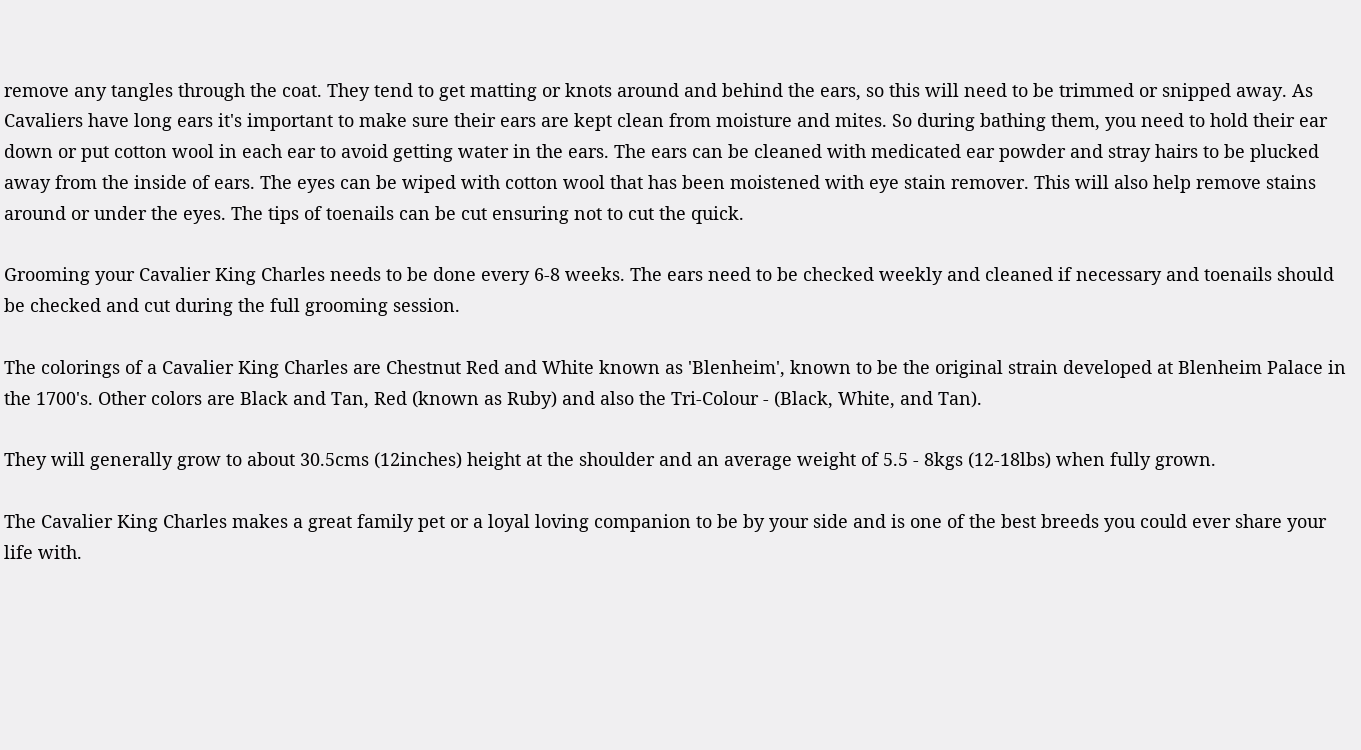remove any tangles through the coat. They tend to get matting or knots around and behind the ears, so this will need to be trimmed or snipped away. As Cavaliers have long ears it's important to make sure their ears are kept clean from moisture and mites. So during bathing them, you need to hold their ear down or put cotton wool in each ear to avoid getting water in the ears. The ears can be cleaned with medicated ear powder and stray hairs to be plucked away from the inside of ears. The eyes can be wiped with cotton wool that has been moistened with eye stain remover. This will also help remove stains around or under the eyes. The tips of toenails can be cut ensuring not to cut the quick.

Grooming your Cavalier King Charles needs to be done every 6-8 weeks. The ears need to be checked weekly and cleaned if necessary and toenails should be checked and cut during the full grooming session.

The colorings of a Cavalier King Charles are Chestnut Red and White known as 'Blenheim', known to be the original strain developed at Blenheim Palace in the 1700's. Other colors are Black and Tan, Red (known as Ruby) and also the Tri-Colour - (Black, White, and Tan).

They will generally grow to about 30.5cms (12inches) height at the shoulder and an average weight of 5.5 - 8kgs (12-18lbs) when fully grown.

The Cavalier King Charles makes a great family pet or a loyal loving companion to be by your side and is one of the best breeds you could ever share your life with.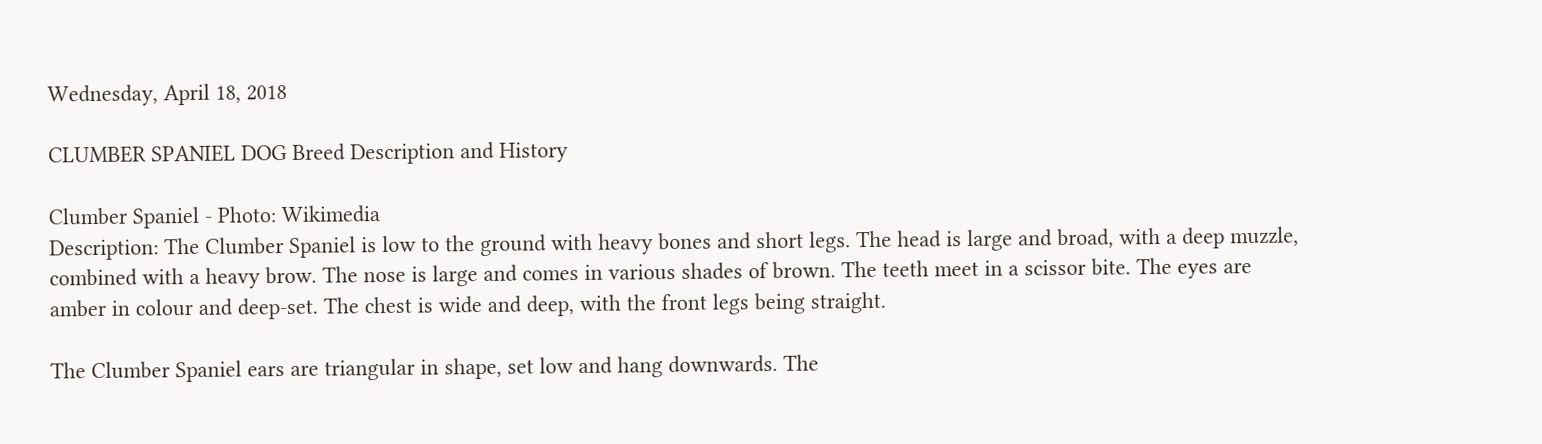Wednesday, April 18, 2018

CLUMBER SPANIEL DOG Breed Description and History

Clumber Spaniel - Photo: Wikimedia
Description: The Clumber Spaniel is low to the ground with heavy bones and short legs. The head is large and broad, with a deep muzzle, combined with a heavy brow. The nose is large and comes in various shades of brown. The teeth meet in a scissor bite. The eyes are amber in colour and deep-set. The chest is wide and deep, with the front legs being straight.

The Clumber Spaniel ears are triangular in shape, set low and hang downwards. The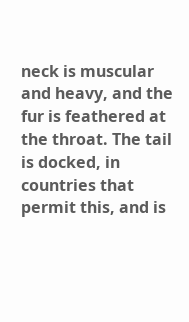neck is muscular and heavy, and the fur is feathered at the throat. The tail is docked, in countries that permit this, and is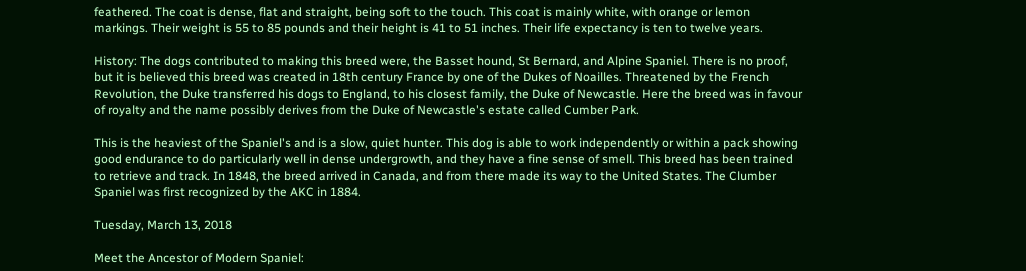feathered. The coat is dense, flat and straight, being soft to the touch. This coat is mainly white, with orange or lemon markings. Their weight is 55 to 85 pounds and their height is 41 to 51 inches. Their life expectancy is ten to twelve years.

History: The dogs contributed to making this breed were, the Basset hound, St Bernard, and Alpine Spaniel. There is no proof, but it is believed this breed was created in 18th century France by one of the Dukes of Noailles. Threatened by the French Revolution, the Duke transferred his dogs to England, to his closest family, the Duke of Newcastle. Here the breed was in favour of royalty and the name possibly derives from the Duke of Newcastle's estate called Cumber Park.

This is the heaviest of the Spaniel's and is a slow, quiet hunter. This dog is able to work independently or within a pack showing good endurance to do particularly well in dense undergrowth, and they have a fine sense of smell. This breed has been trained to retrieve and track. In 1848, the breed arrived in Canada, and from there made its way to the United States. The Clumber Spaniel was first recognized by the AKC in 1884.

Tuesday, March 13, 2018

Meet the Ancestor of Modern Spaniel: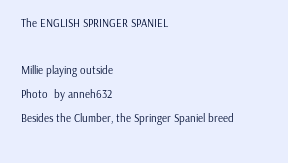The ENGLISH SPRINGER SPANIEL

Millie playing outside
Photo  by anneh632
Besides the Clumber, the Springer Spaniel breed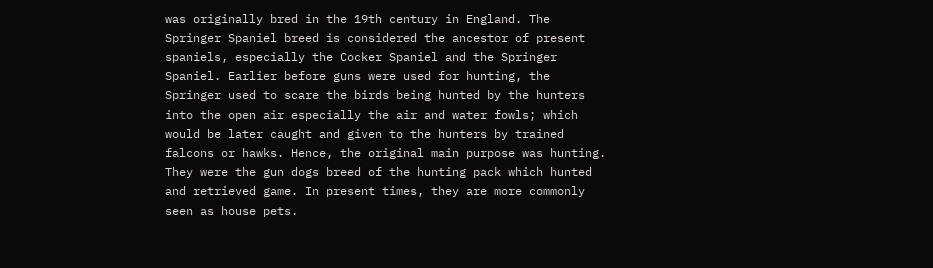was originally bred in the 19th century in England. The Springer Spaniel breed is considered the ancestor of present spaniels, especially the Cocker Spaniel and the Springer Spaniel. Earlier before guns were used for hunting, the Springer used to scare the birds being hunted by the hunters into the open air especially the air and water fowls; which would be later caught and given to the hunters by trained falcons or hawks. Hence, the original main purpose was hunting. They were the gun dogs breed of the hunting pack which hunted and retrieved game. In present times, they are more commonly seen as house pets.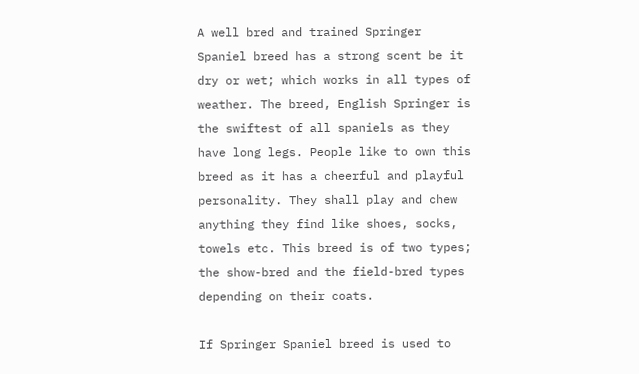A well bred and trained Springer Spaniel breed has a strong scent be it dry or wet; which works in all types of weather. The breed, English Springer is the swiftest of all spaniels as they have long legs. People like to own this breed as it has a cheerful and playful personality. They shall play and chew anything they find like shoes, socks, towels etc. This breed is of two types; the show-bred and the field-bred types depending on their coats.

If Springer Spaniel breed is used to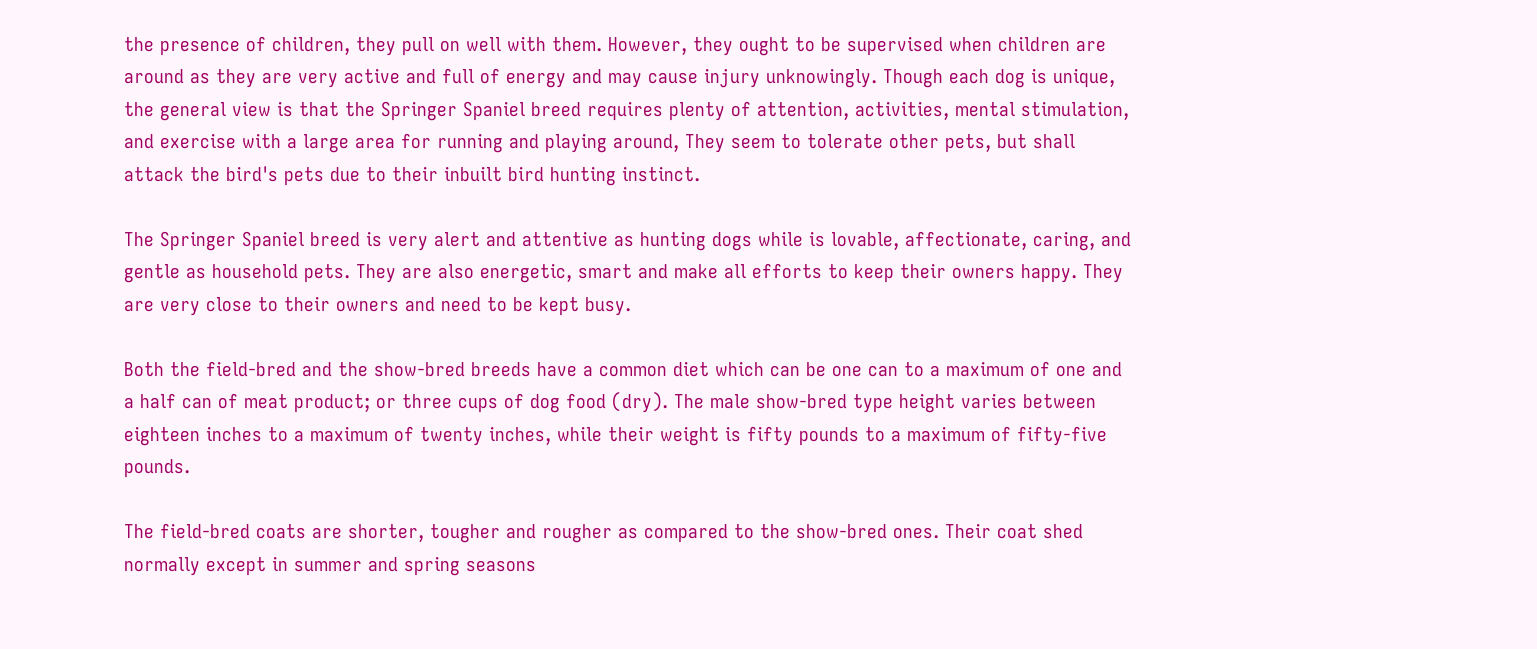the presence of children, they pull on well with them. However, they ought to be supervised when children are around as they are very active and full of energy and may cause injury unknowingly. Though each dog is unique, the general view is that the Springer Spaniel breed requires plenty of attention, activities, mental stimulation, and exercise with a large area for running and playing around, They seem to tolerate other pets, but shall attack the bird's pets due to their inbuilt bird hunting instinct.

The Springer Spaniel breed is very alert and attentive as hunting dogs while is lovable, affectionate, caring, and gentle as household pets. They are also energetic, smart and make all efforts to keep their owners happy. They are very close to their owners and need to be kept busy.

Both the field-bred and the show-bred breeds have a common diet which can be one can to a maximum of one and a half can of meat product; or three cups of dog food (dry). The male show-bred type height varies between eighteen inches to a maximum of twenty inches, while their weight is fifty pounds to a maximum of fifty-five pounds.

The field-bred coats are shorter, tougher and rougher as compared to the show-bred ones. Their coat shed normally except in summer and spring seasons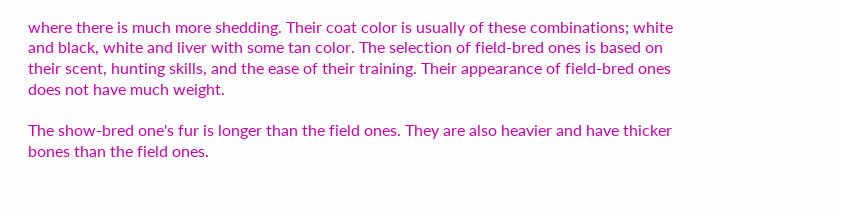where there is much more shedding. Their coat color is usually of these combinations; white and black, white and liver with some tan color. The selection of field-bred ones is based on their scent, hunting skills, and the ease of their training. Their appearance of field-bred ones does not have much weight.

The show-bred one's fur is longer than the field ones. They are also heavier and have thicker bones than the field ones.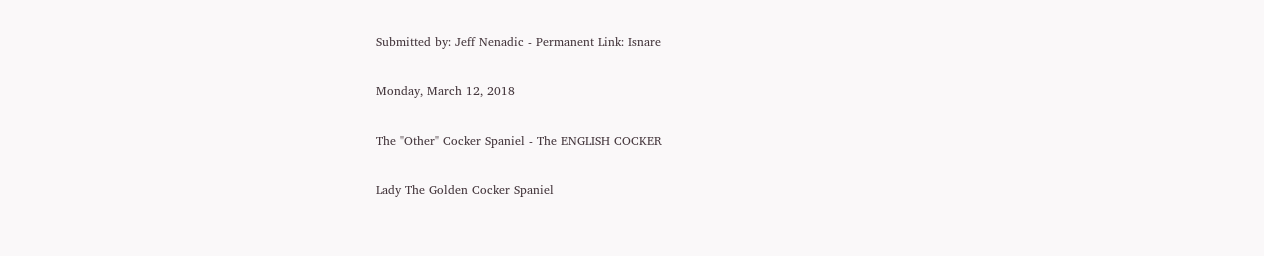Submitted by: Jeff Nenadic - Permanent Link: Isnare

Monday, March 12, 2018

The "Other" Cocker Spaniel - The ENGLISH COCKER

Lady The Golden Cocker Spaniel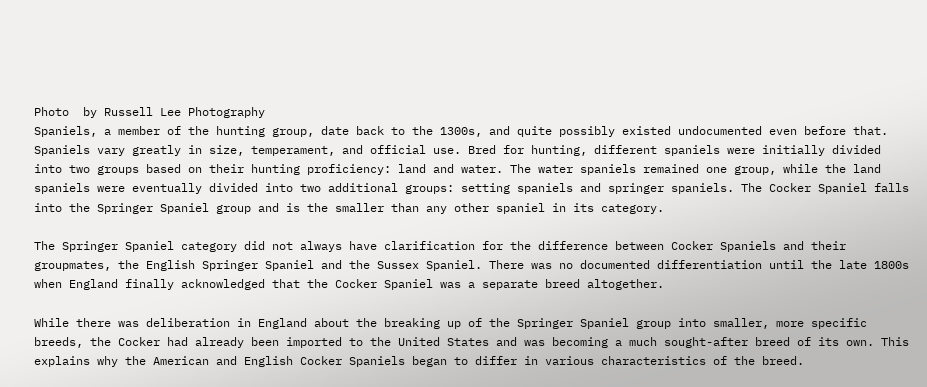Photo  by Russell Lee Photography
Spaniels, a member of the hunting group, date back to the 1300s, and quite possibly existed undocumented even before that. Spaniels vary greatly in size, temperament, and official use. Bred for hunting, different spaniels were initially divided into two groups based on their hunting proficiency: land and water. The water spaniels remained one group, while the land spaniels were eventually divided into two additional groups: setting spaniels and springer spaniels. The Cocker Spaniel falls into the Springer Spaniel group and is the smaller than any other spaniel in its category.

The Springer Spaniel category did not always have clarification for the difference between Cocker Spaniels and their groupmates, the English Springer Spaniel and the Sussex Spaniel. There was no documented differentiation until the late 1800s when England finally acknowledged that the Cocker Spaniel was a separate breed altogether.

While there was deliberation in England about the breaking up of the Springer Spaniel group into smaller, more specific breeds, the Cocker had already been imported to the United States and was becoming a much sought-after breed of its own. This explains why the American and English Cocker Spaniels began to differ in various characteristics of the breed.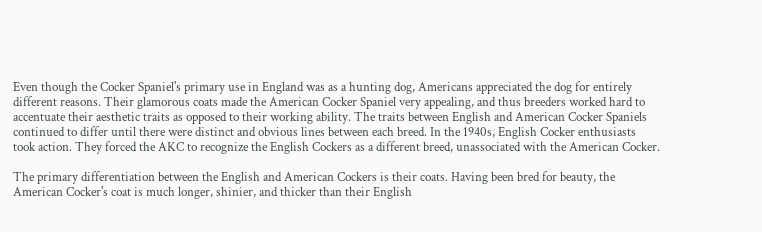Even though the Cocker Spaniel's primary use in England was as a hunting dog, Americans appreciated the dog for entirely different reasons. Their glamorous coats made the American Cocker Spaniel very appealing, and thus breeders worked hard to accentuate their aesthetic traits as opposed to their working ability. The traits between English and American Cocker Spaniels continued to differ until there were distinct and obvious lines between each breed. In the 1940s, English Cocker enthusiasts took action. They forced the AKC to recognize the English Cockers as a different breed, unassociated with the American Cocker.

The primary differentiation between the English and American Cockers is their coats. Having been bred for beauty, the American Cocker's coat is much longer, shinier, and thicker than their English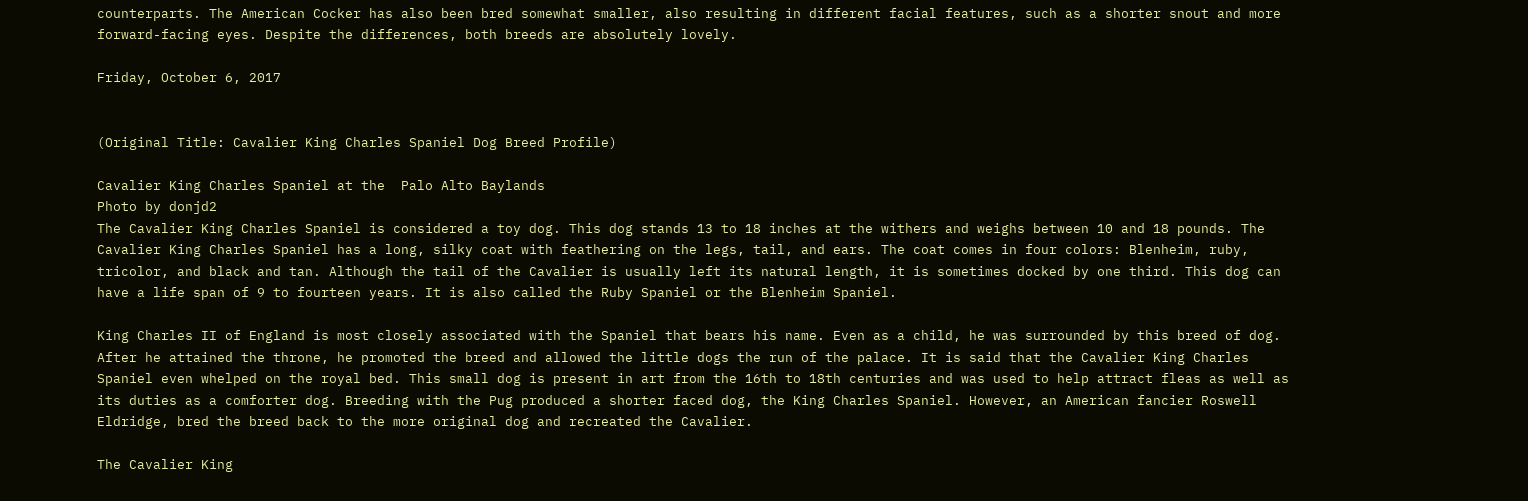counterparts. The American Cocker has also been bred somewhat smaller, also resulting in different facial features, such as a shorter snout and more forward-facing eyes. Despite the differences, both breeds are absolutely lovely.

Friday, October 6, 2017


(Original Title: Cavalier King Charles Spaniel Dog Breed Profile)

Cavalier King Charles Spaniel at the  Palo Alto Baylands
Photo by donjd2
The Cavalier King Charles Spaniel is considered a toy dog. This dog stands 13 to 18 inches at the withers and weighs between 10 and 18 pounds. The Cavalier King Charles Spaniel has a long, silky coat with feathering on the legs, tail, and ears. The coat comes in four colors: Blenheim, ruby, tricolor, and black and tan. Although the tail of the Cavalier is usually left its natural length, it is sometimes docked by one third. This dog can have a life span of 9 to fourteen years. It is also called the Ruby Spaniel or the Blenheim Spaniel.

King Charles II of England is most closely associated with the Spaniel that bears his name. Even as a child, he was surrounded by this breed of dog. After he attained the throne, he promoted the breed and allowed the little dogs the run of the palace. It is said that the Cavalier King Charles Spaniel even whelped on the royal bed. This small dog is present in art from the 16th to 18th centuries and was used to help attract fleas as well as its duties as a comforter dog. Breeding with the Pug produced a shorter faced dog, the King Charles Spaniel. However, an American fancier Roswell Eldridge, bred the breed back to the more original dog and recreated the Cavalier.

The Cavalier King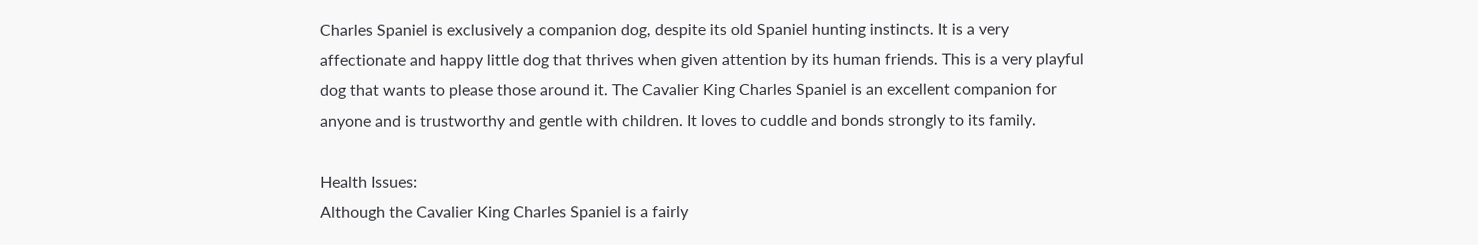Charles Spaniel is exclusively a companion dog, despite its old Spaniel hunting instincts. It is a very affectionate and happy little dog that thrives when given attention by its human friends. This is a very playful dog that wants to please those around it. The Cavalier King Charles Spaniel is an excellent companion for anyone and is trustworthy and gentle with children. It loves to cuddle and bonds strongly to its family.

Health Issues:
Although the Cavalier King Charles Spaniel is a fairly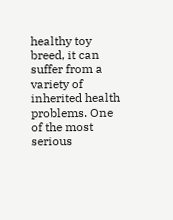healthy toy breed, it can suffer from a variety of inherited health problems. One of the most serious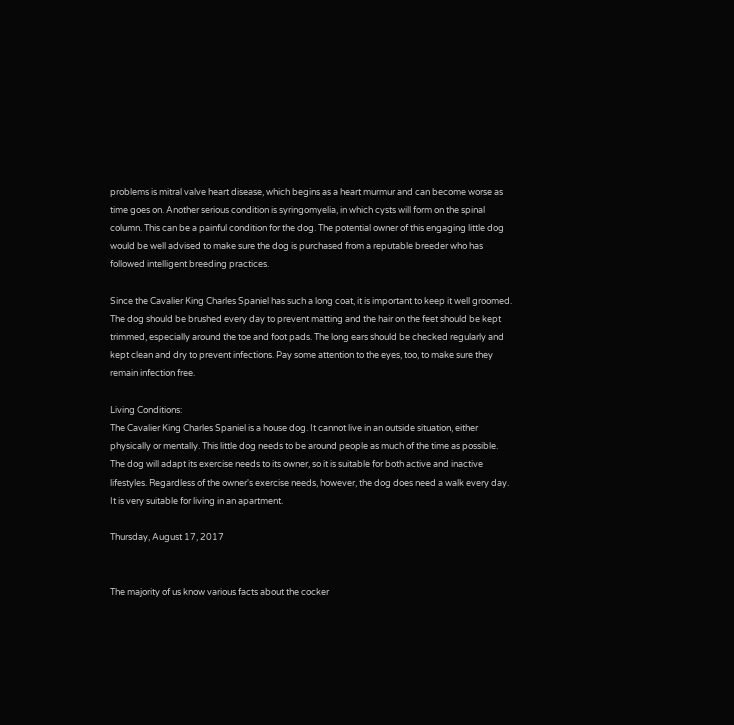problems is mitral valve heart disease, which begins as a heart murmur and can become worse as time goes on. Another serious condition is syringomyelia, in which cysts will form on the spinal column. This can be a painful condition for the dog. The potential owner of this engaging little dog would be well advised to make sure the dog is purchased from a reputable breeder who has followed intelligent breeding practices.

Since the Cavalier King Charles Spaniel has such a long coat, it is important to keep it well groomed. The dog should be brushed every day to prevent matting and the hair on the feet should be kept trimmed, especially around the toe and foot pads. The long ears should be checked regularly and kept clean and dry to prevent infections. Pay some attention to the eyes, too, to make sure they remain infection free.

Living Conditions:
The Cavalier King Charles Spaniel is a house dog. It cannot live in an outside situation, either physically or mentally. This little dog needs to be around people as much of the time as possible. The dog will adapt its exercise needs to its owner, so it is suitable for both active and inactive lifestyles. Regardless of the owner's exercise needs, however, the dog does need a walk every day. It is very suitable for living in an apartment.

Thursday, August 17, 2017


The majority of us know various facts about the cocker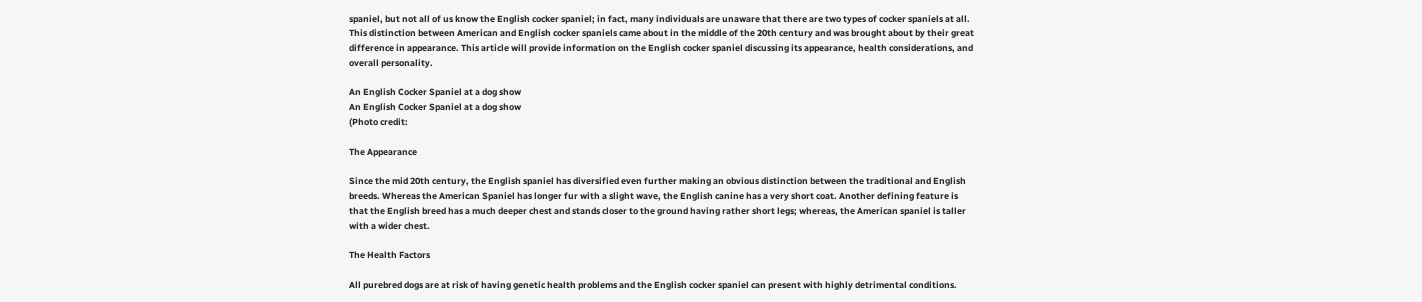spaniel, but not all of us know the English cocker spaniel; in fact, many individuals are unaware that there are two types of cocker spaniels at all. This distinction between American and English cocker spaniels came about in the middle of the 20th century and was brought about by their great difference in appearance. This article will provide information on the English cocker spaniel discussing its appearance, health considerations, and overall personality.

An English Cocker Spaniel at a dog show
An English Cocker Spaniel at a dog show
(Photo credit:

The Appearance

Since the mid 20th century, the English spaniel has diversified even further making an obvious distinction between the traditional and English breeds. Whereas the American Spaniel has longer fur with a slight wave, the English canine has a very short coat. Another defining feature is that the English breed has a much deeper chest and stands closer to the ground having rather short legs; whereas, the American spaniel is taller with a wider chest.

The Health Factors

All purebred dogs are at risk of having genetic health problems and the English cocker spaniel can present with highly detrimental conditions.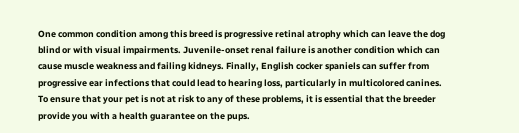One common condition among this breed is progressive retinal atrophy which can leave the dog blind or with visual impairments. Juvenile-onset renal failure is another condition which can cause muscle weakness and failing kidneys. Finally, English cocker spaniels can suffer from progressive ear infections that could lead to hearing loss, particularly in multicolored canines. To ensure that your pet is not at risk to any of these problems, it is essential that the breeder provide you with a health guarantee on the pups.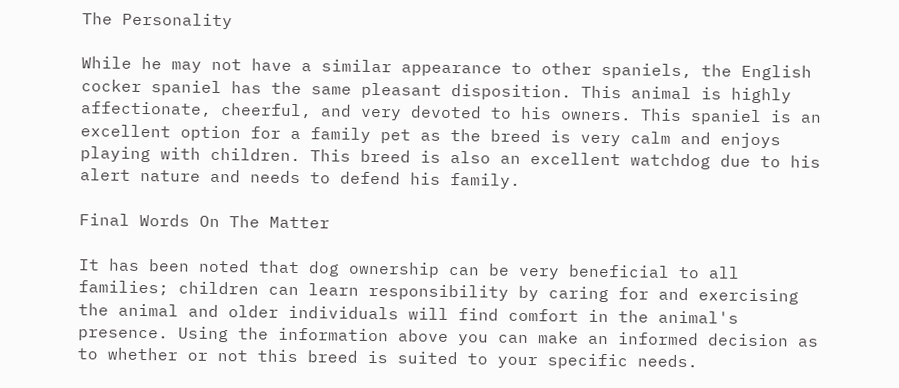The Personality

While he may not have a similar appearance to other spaniels, the English cocker spaniel has the same pleasant disposition. This animal is highly affectionate, cheerful, and very devoted to his owners. This spaniel is an excellent option for a family pet as the breed is very calm and enjoys playing with children. This breed is also an excellent watchdog due to his alert nature and needs to defend his family.

Final Words On The Matter

It has been noted that dog ownership can be very beneficial to all families; children can learn responsibility by caring for and exercising the animal and older individuals will find comfort in the animal's presence. Using the information above you can make an informed decision as to whether or not this breed is suited to your specific needs.